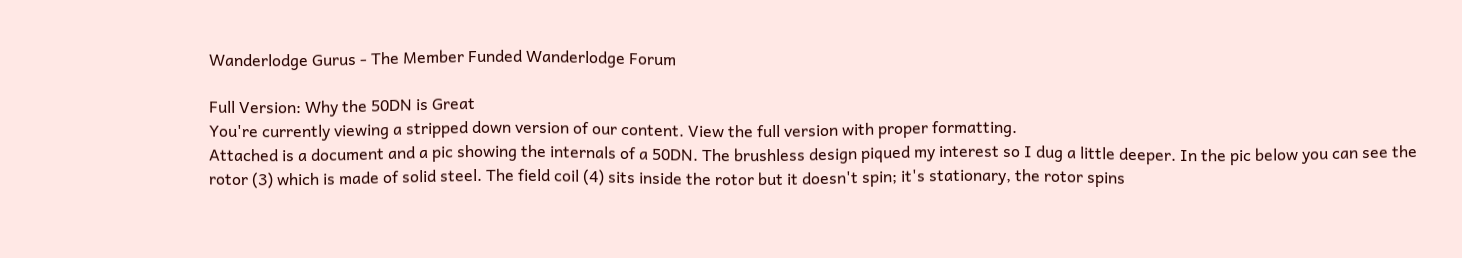Wanderlodge Gurus - The Member Funded Wanderlodge Forum

Full Version: Why the 50DN is Great
You're currently viewing a stripped down version of our content. View the full version with proper formatting.
Attached is a document and a pic showing the internals of a 50DN. The brushless design piqued my interest so I dug a little deeper. In the pic below you can see the rotor (3) which is made of solid steel. The field coil (4) sits inside the rotor but it doesn't spin; it's stationary, the rotor spins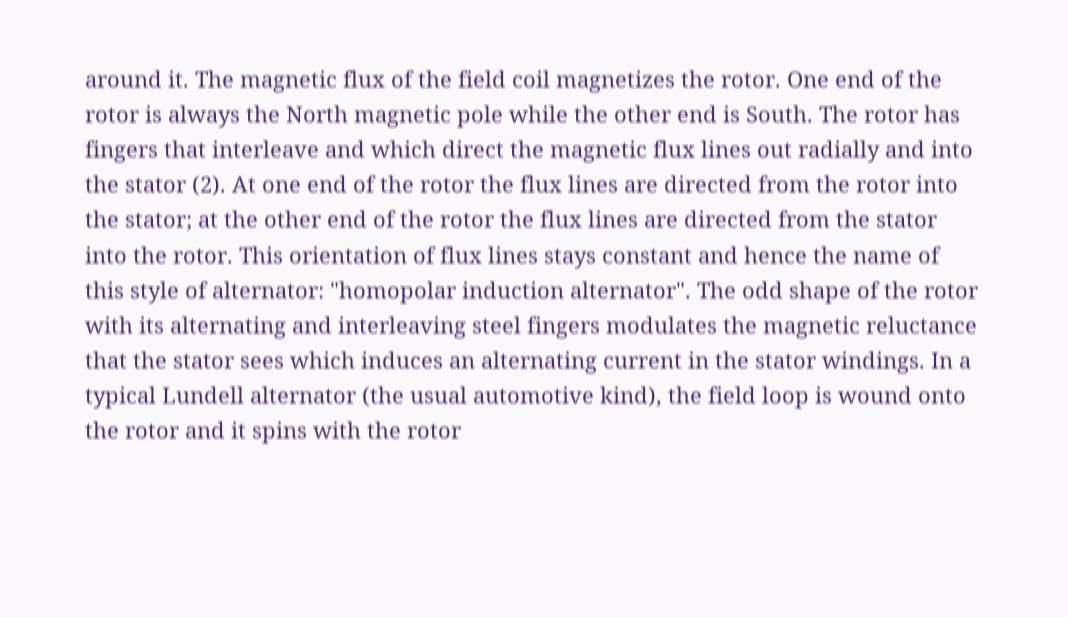around it. The magnetic flux of the field coil magnetizes the rotor. One end of the rotor is always the North magnetic pole while the other end is South. The rotor has fingers that interleave and which direct the magnetic flux lines out radially and into the stator (2). At one end of the rotor the flux lines are directed from the rotor into the stator; at the other end of the rotor the flux lines are directed from the stator into the rotor. This orientation of flux lines stays constant and hence the name of this style of alternator: "homopolar induction alternator". The odd shape of the rotor with its alternating and interleaving steel fingers modulates the magnetic reluctance that the stator sees which induces an alternating current in the stator windings. In a typical Lundell alternator (the usual automotive kind), the field loop is wound onto the rotor and it spins with the rotor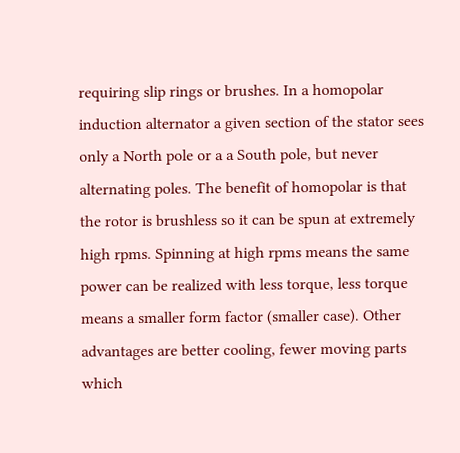requiring slip rings or brushes. In a homopolar induction alternator a given section of the stator sees only a North pole or a a South pole, but never alternating poles. The benefit of homopolar is that the rotor is brushless so it can be spun at extremely high rpms. Spinning at high rpms means the same power can be realized with less torque, less torque means a smaller form factor (smaller case). Other advantages are better cooling, fewer moving parts which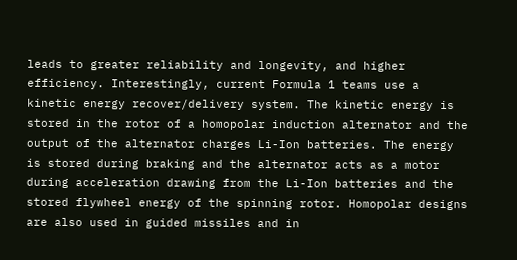leads to greater reliability and longevity, and higher efficiency. Interestingly, current Formula 1 teams use a kinetic energy recover/delivery system. The kinetic energy is stored in the rotor of a homopolar induction alternator and the output of the alternator charges Li-Ion batteries. The energy is stored during braking and the alternator acts as a motor during acceleration drawing from the Li-Ion batteries and the stored flywheel energy of the spinning rotor. Homopolar designs are also used in guided missiles and in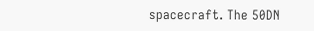spacecraft. The 50DN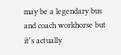may be a legendary bus and coach workhorse but it's actually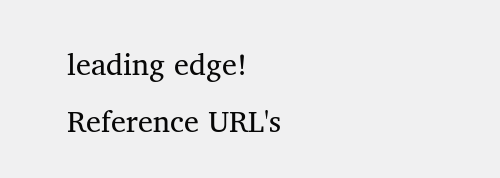leading edge!
Reference URL's